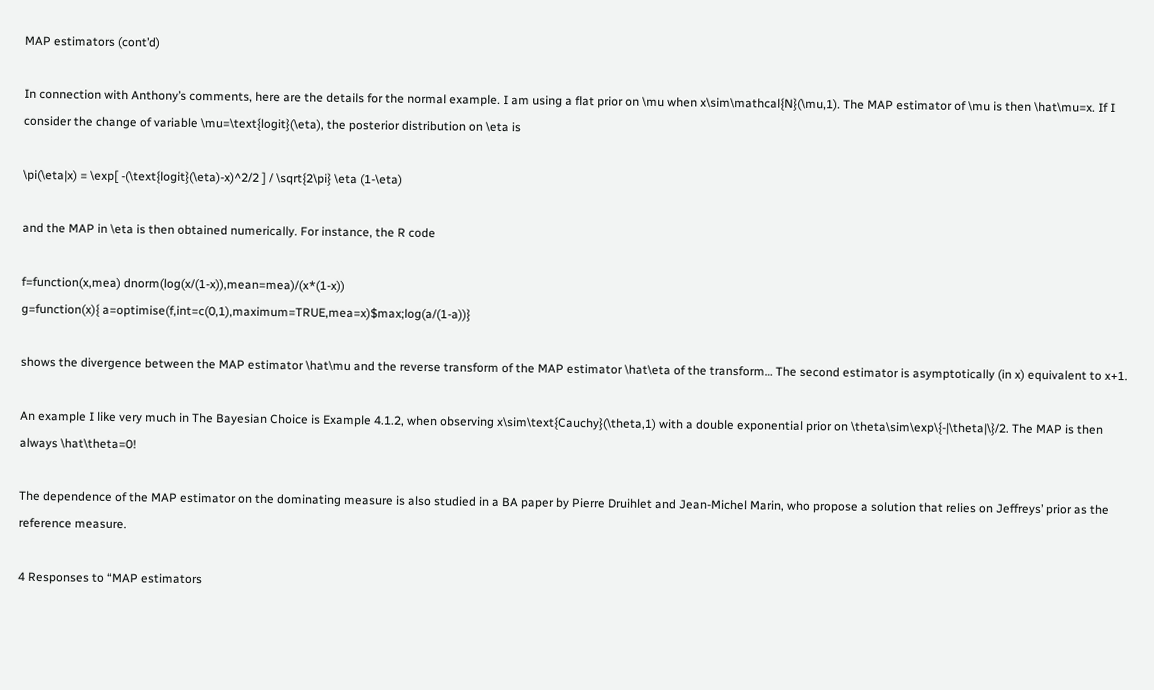MAP estimators (cont’d)

In connection with Anthony’s comments, here are the details for the normal example. I am using a flat prior on \mu when x\sim\mathcal{N}(\mu,1). The MAP estimator of \mu is then \hat\mu=x. If I consider the change of variable \mu=\text{logit}(\eta), the posterior distribution on \eta is

\pi(\eta|x) = \exp[ -(\text{logit}(\eta)-x)^2/2 ] / \sqrt{2\pi} \eta (1-\eta)

and the MAP in \eta is then obtained numerically. For instance, the R code

f=function(x,mea) dnorm(log(x/(1-x)),mean=mea)/(x*(1-x))
g=function(x){ a=optimise(f,int=c(0,1),maximum=TRUE,mea=x)$max;log(a/(1-a))}

shows the divergence between the MAP estimator \hat\mu and the reverse transform of the MAP estimator \hat\eta of the transform… The second estimator is asymptotically (in x) equivalent to x+1.

An example I like very much in The Bayesian Choice is Example 4.1.2, when observing x\sim\text{Cauchy}(\theta,1) with a double exponential prior on \theta\sim\exp\{-|\theta|\}/2. The MAP is then always \hat\theta=0!

The dependence of the MAP estimator on the dominating measure is also studied in a BA paper by Pierre Druihlet and Jean-Michel Marin, who propose a solution that relies on Jeffreys’ prior as the reference measure.

4 Responses to “MAP estimators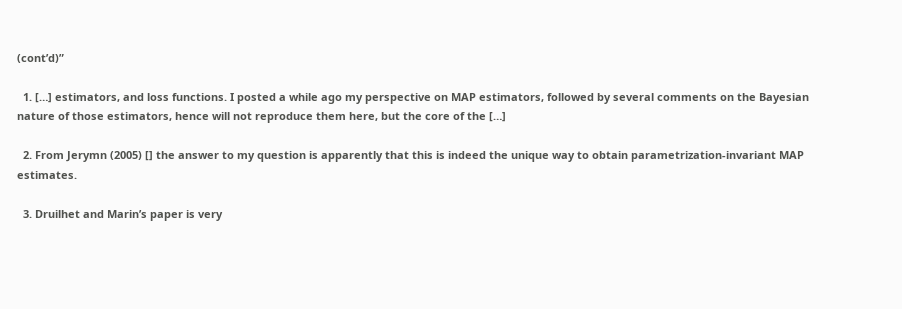(cont’d)”

  1. […] estimators, and loss functions. I posted a while ago my perspective on MAP estimators, followed by several comments on the Bayesian nature of those estimators, hence will not reproduce them here, but the core of the […]

  2. From Jerymn (2005) [] the answer to my question is apparently that this is indeed the unique way to obtain parametrization-invariant MAP estimates.

  3. Druilhet and Marin’s paper is very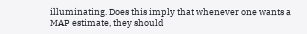illuminating. Does this imply that whenever one wants a MAP estimate, they should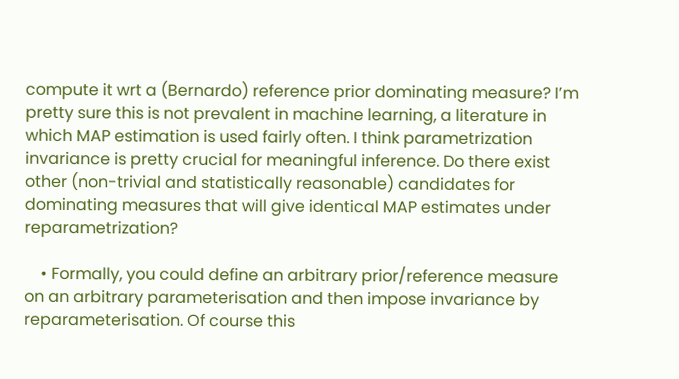compute it wrt a (Bernardo) reference prior dominating measure? I’m pretty sure this is not prevalent in machine learning, a literature in which MAP estimation is used fairly often. I think parametrization invariance is pretty crucial for meaningful inference. Do there exist other (non-trivial and statistically reasonable) candidates for dominating measures that will give identical MAP estimates under reparametrization?

    • Formally, you could define an arbitrary prior/reference measure on an arbitrary parameterisation and then impose invariance by reparameterisation. Of course this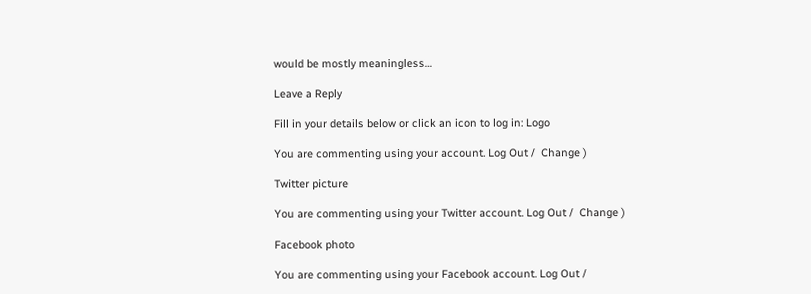would be mostly meaningless…

Leave a Reply

Fill in your details below or click an icon to log in: Logo

You are commenting using your account. Log Out /  Change )

Twitter picture

You are commenting using your Twitter account. Log Out /  Change )

Facebook photo

You are commenting using your Facebook account. Log Out /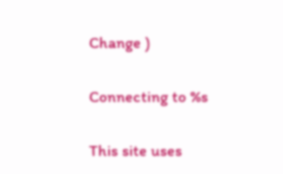Change )

Connecting to %s

This site uses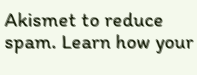Akismet to reduce spam. Learn how your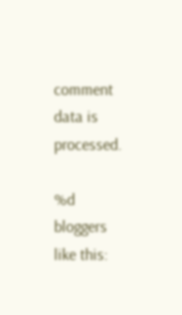comment data is processed.

%d bloggers like this: